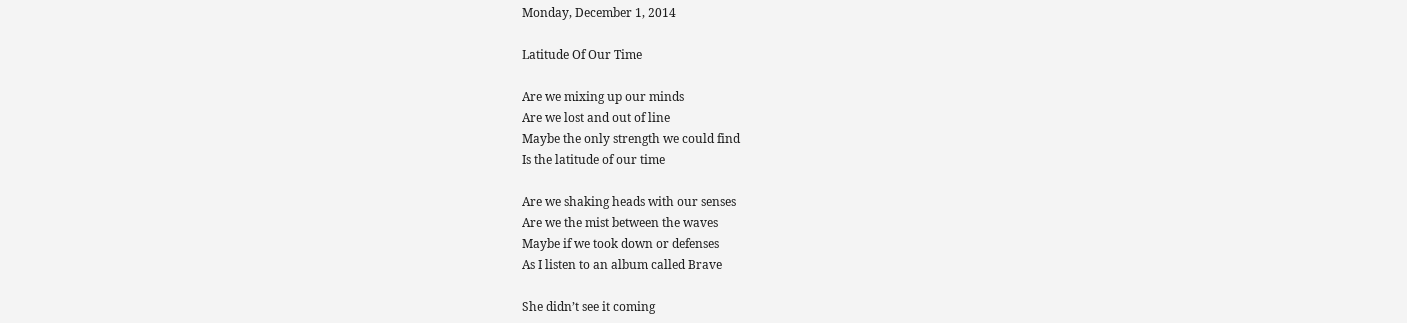Monday, December 1, 2014

Latitude Of Our Time

Are we mixing up our minds
Are we lost and out of line
Maybe the only strength we could find
Is the latitude of our time

Are we shaking heads with our senses
Are we the mist between the waves
Maybe if we took down or defenses
As I listen to an album called Brave

She didn’t see it coming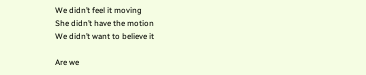We didn’t feel it moving
She didn’t have the motion
We didn’t want to believe it

Are we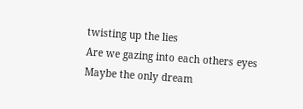twisting up the lies
Are we gazing into each others eyes
Maybe the only dream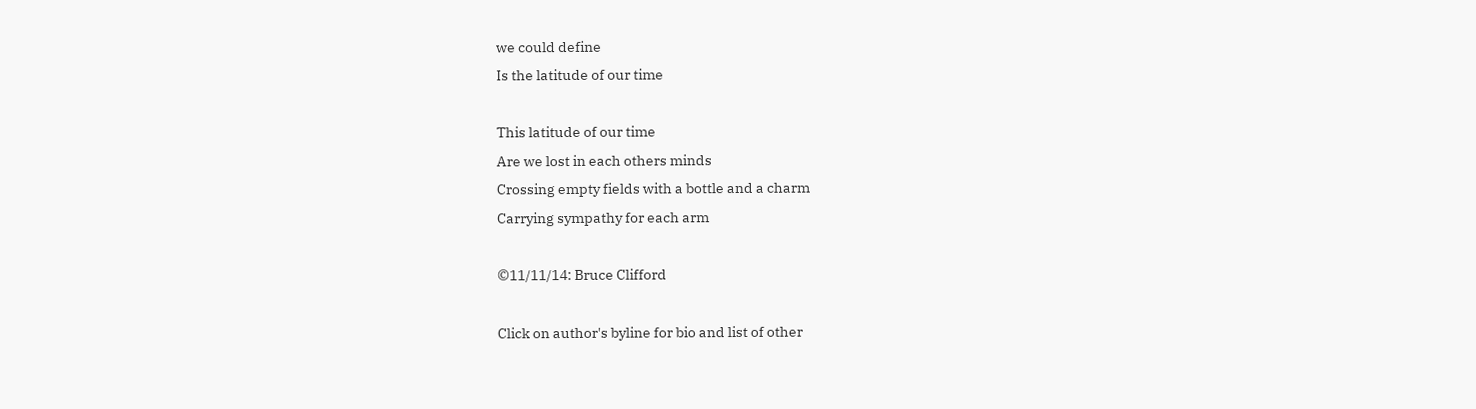we could define
Is the latitude of our time

This latitude of our time
Are we lost in each others minds
Crossing empty fields with a bottle and a charm
Carrying sympathy for each arm

©11/11/14: Bruce Clifford

Click on author's byline for bio and list of other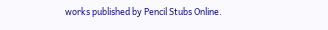works published by Pencil Stubs Online.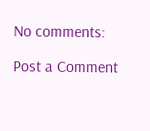No comments:

Post a Comment